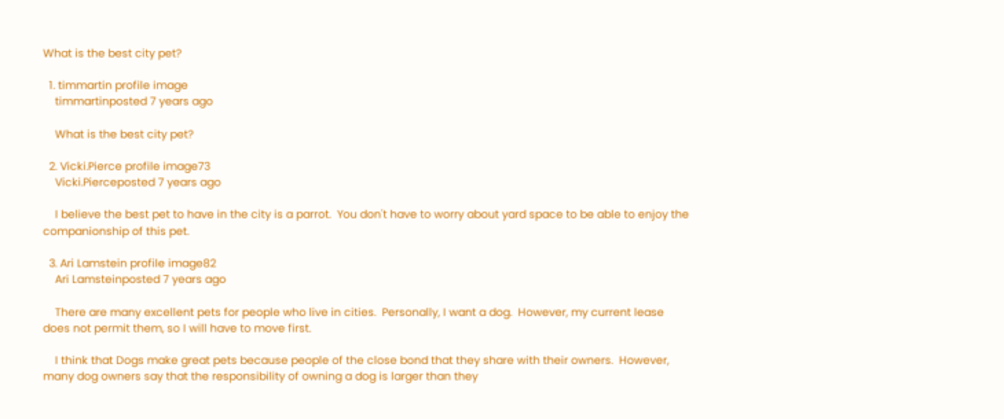What is the best city pet?

  1. timmartin profile image
    timmartinposted 7 years ago

    What is the best city pet?

  2. Vicki.Pierce profile image73
    Vicki.Pierceposted 7 years ago

    I believe the best pet to have in the city is a parrot.  You don't have to worry about yard space to be able to enjoy the companionship of this pet.

  3. Ari Lamstein profile image82
    Ari Lamsteinposted 7 years ago

    There are many excellent pets for people who live in cities.  Personally, I want a dog.  However, my current lease does not permit them, so I will have to move first.

    I think that Dogs make great pets because people of the close bond that they share with their owners.  However, many dog owners say that the responsibility of owning a dog is larger than they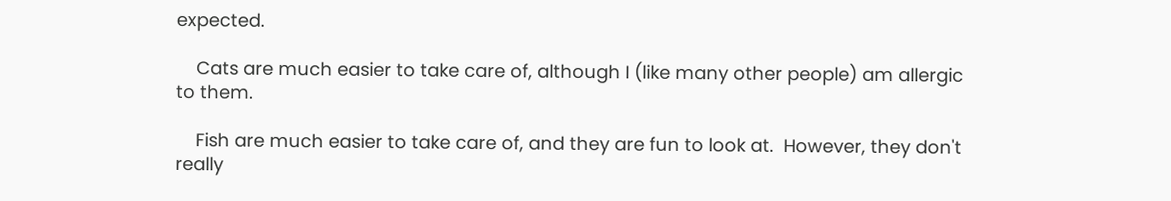expected.

    Cats are much easier to take care of, although I (like many other people) am allergic to them.

    Fish are much easier to take care of, and they are fun to look at.  However, they don't really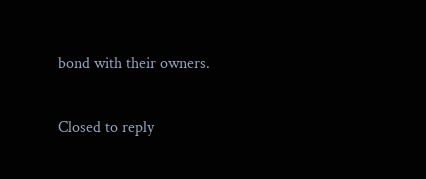bond with their owners.

Closed to reply